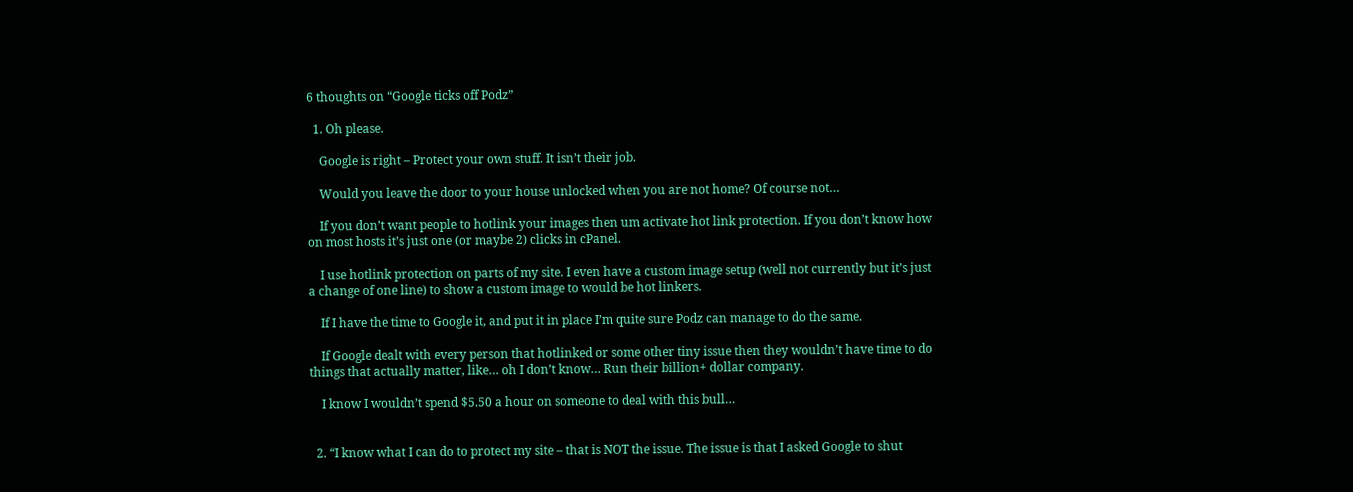6 thoughts on “Google ticks off Podz”

  1. Oh please.

    Google is right – Protect your own stuff. It isn’t their job.

    Would you leave the door to your house unlocked when you are not home? Of course not…

    If you don’t want people to hotlink your images then um activate hot link protection. If you don’t know how on most hosts it’s just one (or maybe 2) clicks in cPanel.

    I use hotlink protection on parts of my site. I even have a custom image setup (well not currently but it’s just a change of one line) to show a custom image to would be hot linkers.

    If I have the time to Google it, and put it in place I’m quite sure Podz can manage to do the same.

    If Google dealt with every person that hotlinked or some other tiny issue then they wouldn’t have time to do things that actually matter, like… oh I don’t know… Run their billion+ dollar company.

    I know I wouldn’t spend $5.50 a hour on someone to deal with this bull…


  2. “I know what I can do to protect my site – that is NOT the issue. The issue is that I asked Google to shut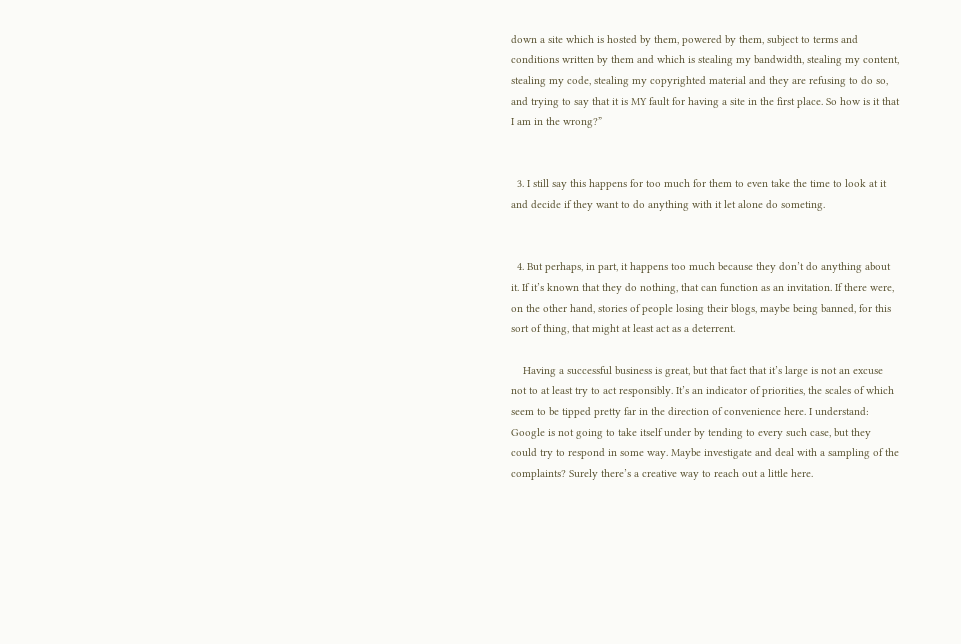down a site which is hosted by them, powered by them, subject to terms and conditions written by them and which is stealing my bandwidth, stealing my content, stealing my code, stealing my copyrighted material and they are refusing to do so, and trying to say that it is MY fault for having a site in the first place. So how is it that I am in the wrong?”


  3. I still say this happens for too much for them to even take the time to look at it and decide if they want to do anything with it let alone do someting.


  4. But perhaps, in part, it happens too much because they don’t do anything about it. If it’s known that they do nothing, that can function as an invitation. If there were, on the other hand, stories of people losing their blogs, maybe being banned, for this sort of thing, that might at least act as a deterrent.

    Having a successful business is great, but that fact that it’s large is not an excuse not to at least try to act responsibly. It’s an indicator of priorities, the scales of which seem to be tipped pretty far in the direction of convenience here. I understand: Google is not going to take itself under by tending to every such case, but they could try to respond in some way. Maybe investigate and deal with a sampling of the complaints? Surely there’s a creative way to reach out a little here.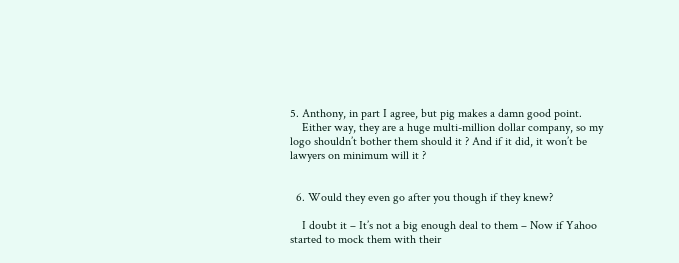5. Anthony, in part I agree, but pig makes a damn good point.
    Either way, they are a huge multi-million dollar company, so my logo shouldn’t bother them should it ? And if it did, it won’t be lawyers on minimum will it ?


  6. Would they even go after you though if they knew?

    I doubt it – It’s not a big enough deal to them – Now if Yahoo started to mock them with their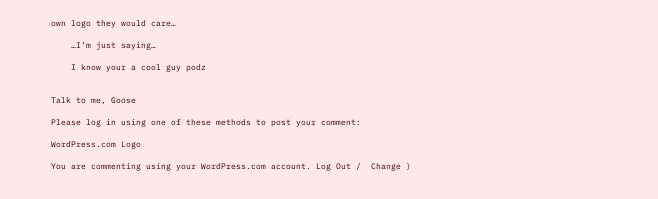own logo they would care…

    …I’m just saying…

    I know your a cool guy podz


Talk to me, Goose

Please log in using one of these methods to post your comment:

WordPress.com Logo

You are commenting using your WordPress.com account. Log Out /  Change )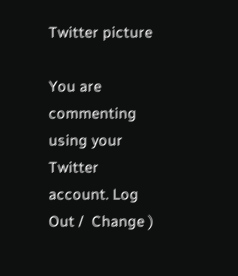Twitter picture

You are commenting using your Twitter account. Log Out /  Change )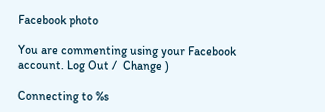Facebook photo

You are commenting using your Facebook account. Log Out /  Change )

Connecting to %s